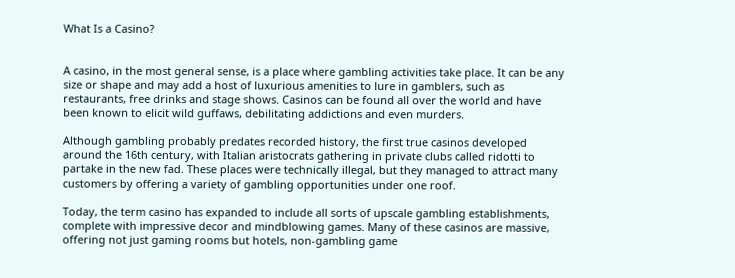What Is a Casino?


A casino, in the most general sense, is a place where gambling activities take place. It can be any size or shape and may add a host of luxurious amenities to lure in gamblers, such as restaurants, free drinks and stage shows. Casinos can be found all over the world and have been known to elicit wild guffaws, debilitating addictions and even murders.

Although gambling probably predates recorded history, the first true casinos developed around the 16th century, with Italian aristocrats gathering in private clubs called ridotti to partake in the new fad. These places were technically illegal, but they managed to attract many customers by offering a variety of gambling opportunities under one roof.

Today, the term casino has expanded to include all sorts of upscale gambling establishments, complete with impressive decor and mindblowing games. Many of these casinos are massive, offering not just gaming rooms but hotels, non-gambling game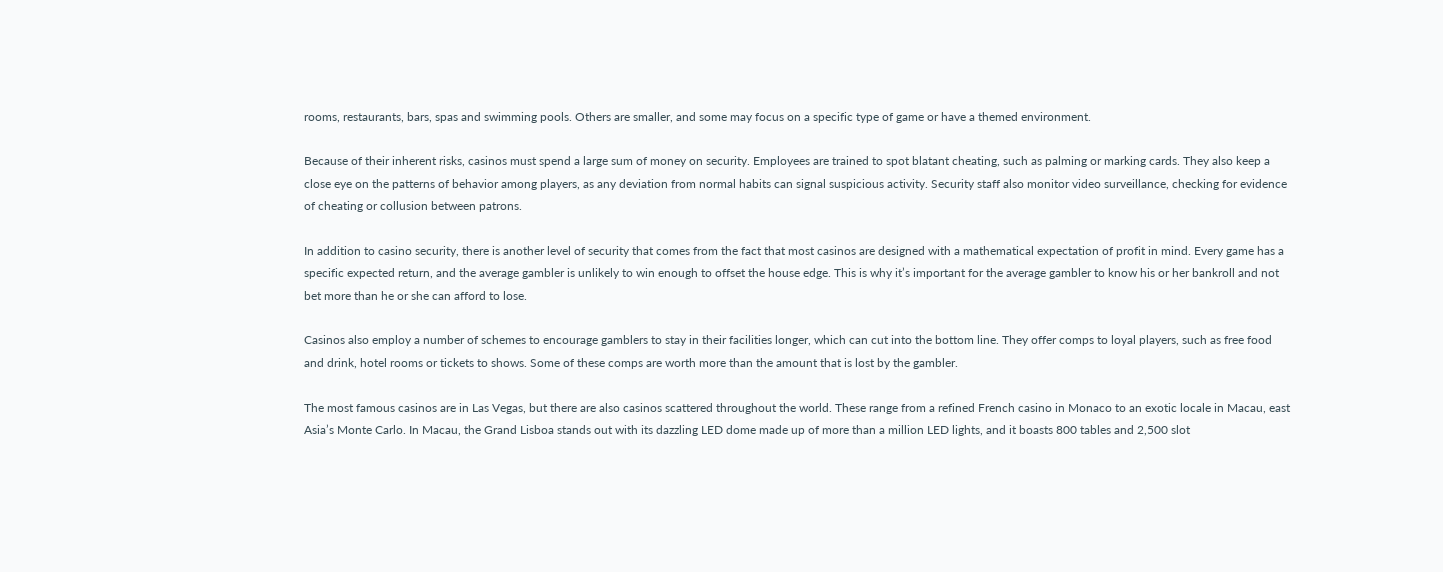rooms, restaurants, bars, spas and swimming pools. Others are smaller, and some may focus on a specific type of game or have a themed environment.

Because of their inherent risks, casinos must spend a large sum of money on security. Employees are trained to spot blatant cheating, such as palming or marking cards. They also keep a close eye on the patterns of behavior among players, as any deviation from normal habits can signal suspicious activity. Security staff also monitor video surveillance, checking for evidence of cheating or collusion between patrons.

In addition to casino security, there is another level of security that comes from the fact that most casinos are designed with a mathematical expectation of profit in mind. Every game has a specific expected return, and the average gambler is unlikely to win enough to offset the house edge. This is why it’s important for the average gambler to know his or her bankroll and not bet more than he or she can afford to lose.

Casinos also employ a number of schemes to encourage gamblers to stay in their facilities longer, which can cut into the bottom line. They offer comps to loyal players, such as free food and drink, hotel rooms or tickets to shows. Some of these comps are worth more than the amount that is lost by the gambler.

The most famous casinos are in Las Vegas, but there are also casinos scattered throughout the world. These range from a refined French casino in Monaco to an exotic locale in Macau, east Asia’s Monte Carlo. In Macau, the Grand Lisboa stands out with its dazzling LED dome made up of more than a million LED lights, and it boasts 800 tables and 2,500 slot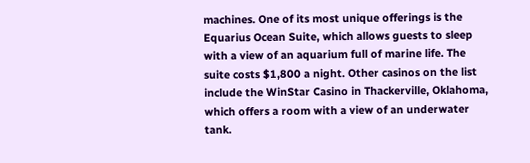machines. One of its most unique offerings is the Equarius Ocean Suite, which allows guests to sleep with a view of an aquarium full of marine life. The suite costs $1,800 a night. Other casinos on the list include the WinStar Casino in Thackerville, Oklahoma, which offers a room with a view of an underwater tank.